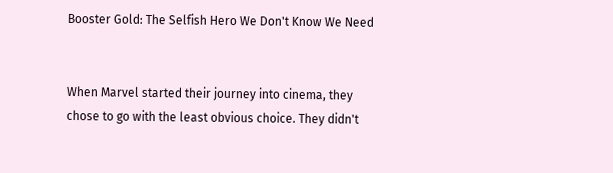Booster Gold: The Selfish Hero We Don't Know We Need


When Marvel started their journey into cinema, they chose to go with the least obvious choice. They didn't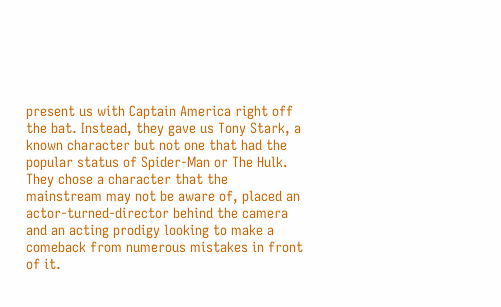present us with Captain America right off the bat. Instead, they gave us Tony Stark, a known character but not one that had the popular status of Spider-Man or The Hulk. They chose a character that the mainstream may not be aware of, placed an actor-turned-director behind the camera and an acting prodigy looking to make a comeback from numerous mistakes in front of it.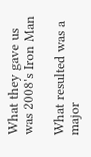What they gave us was 2008's Iron Man

What resulted was a major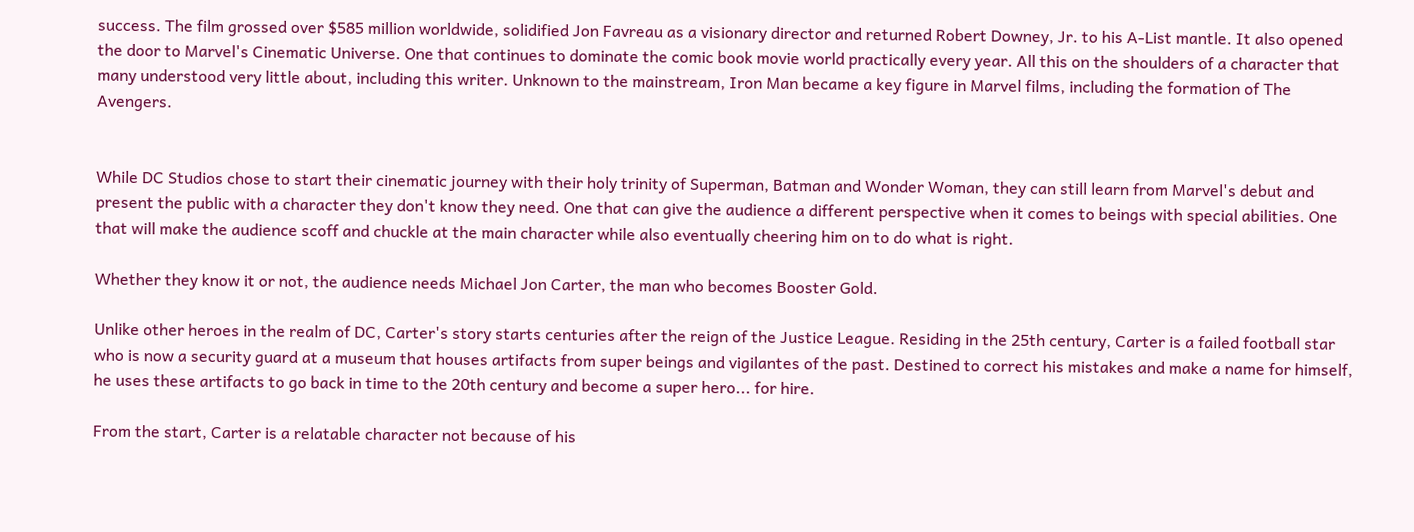success. The film grossed over $585 million worldwide, solidified Jon Favreau as a visionary director and returned Robert Downey, Jr. to his A-List mantle. It also opened the door to Marvel's Cinematic Universe. One that continues to dominate the comic book movie world practically every year. All this on the shoulders of a character that many understood very little about, including this writer. Unknown to the mainstream, Iron Man became a key figure in Marvel films, including the formation of The Avengers.


While DC Studios chose to start their cinematic journey with their holy trinity of Superman, Batman and Wonder Woman, they can still learn from Marvel's debut and present the public with a character they don't know they need. One that can give the audience a different perspective when it comes to beings with special abilities. One that will make the audience scoff and chuckle at the main character while also eventually cheering him on to do what is right.

Whether they know it or not, the audience needs Michael Jon Carter, the man who becomes Booster Gold.

Unlike other heroes in the realm of DC, Carter's story starts centuries after the reign of the Justice League. Residing in the 25th century, Carter is a failed football star who is now a security guard at a museum that houses artifacts from super beings and vigilantes of the past. Destined to correct his mistakes and make a name for himself, he uses these artifacts to go back in time to the 20th century and become a super hero... for hire.

From the start, Carter is a relatable character not because of his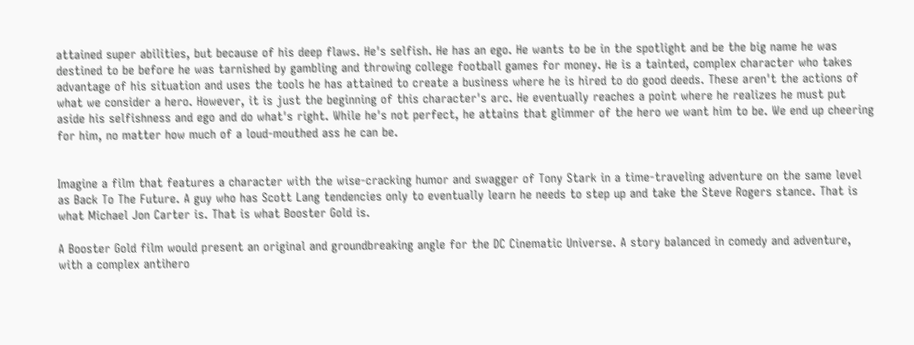attained super abilities, but because of his deep flaws. He's selfish. He has an ego. He wants to be in the spotlight and be the big name he was destined to be before he was tarnished by gambling and throwing college football games for money. He is a tainted, complex character who takes advantage of his situation and uses the tools he has attained to create a business where he is hired to do good deeds. These aren't the actions of what we consider a hero. However, it is just the beginning of this character's arc. He eventually reaches a point where he realizes he must put aside his selfishness and ego and do what's right. While he's not perfect, he attains that glimmer of the hero we want him to be. We end up cheering for him, no matter how much of a loud-mouthed ass he can be.


Imagine a film that features a character with the wise-cracking humor and swagger of Tony Stark in a time-traveling adventure on the same level as Back To The Future. A guy who has Scott Lang tendencies only to eventually learn he needs to step up and take the Steve Rogers stance. That is what Michael Jon Carter is. That is what Booster Gold is.

A Booster Gold film would present an original and groundbreaking angle for the DC Cinematic Universe. A story balanced in comedy and adventure, with a complex antihero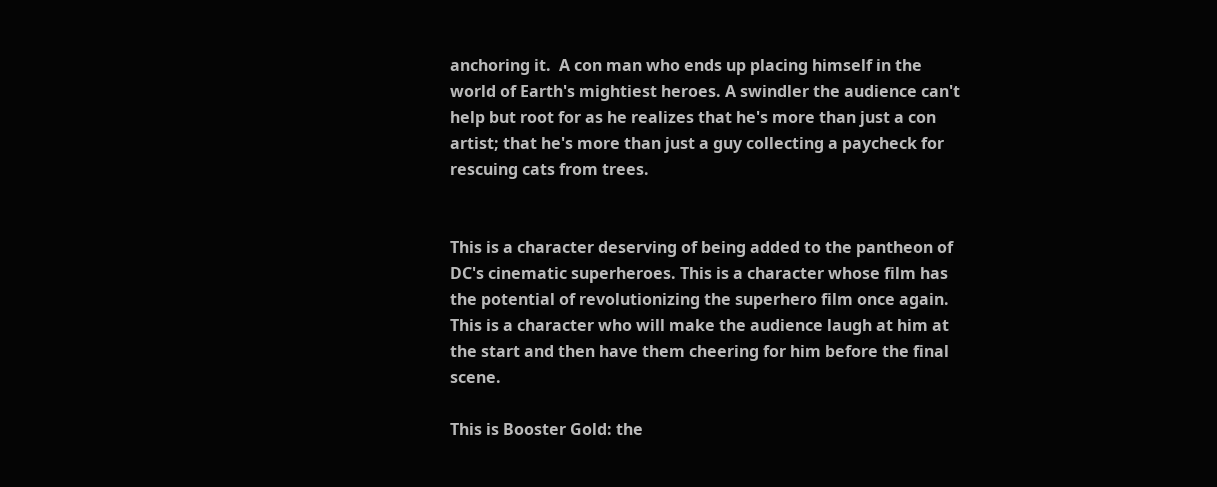anchoring it.  A con man who ends up placing himself in the world of Earth's mightiest heroes. A swindler the audience can't help but root for as he realizes that he's more than just a con artist; that he's more than just a guy collecting a paycheck for rescuing cats from trees.


This is a character deserving of being added to the pantheon of DC's cinematic superheroes. This is a character whose film has the potential of revolutionizing the superhero film once again. This is a character who will make the audience laugh at him at the start and then have them cheering for him before the final scene.

This is Booster Gold: the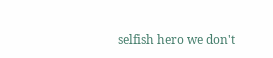selfish hero we don't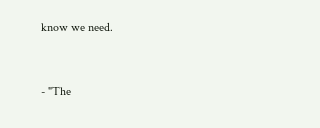know we need.


- "The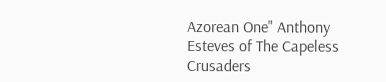Azorean One" Anthony Esteves of The Capeless Crusaders